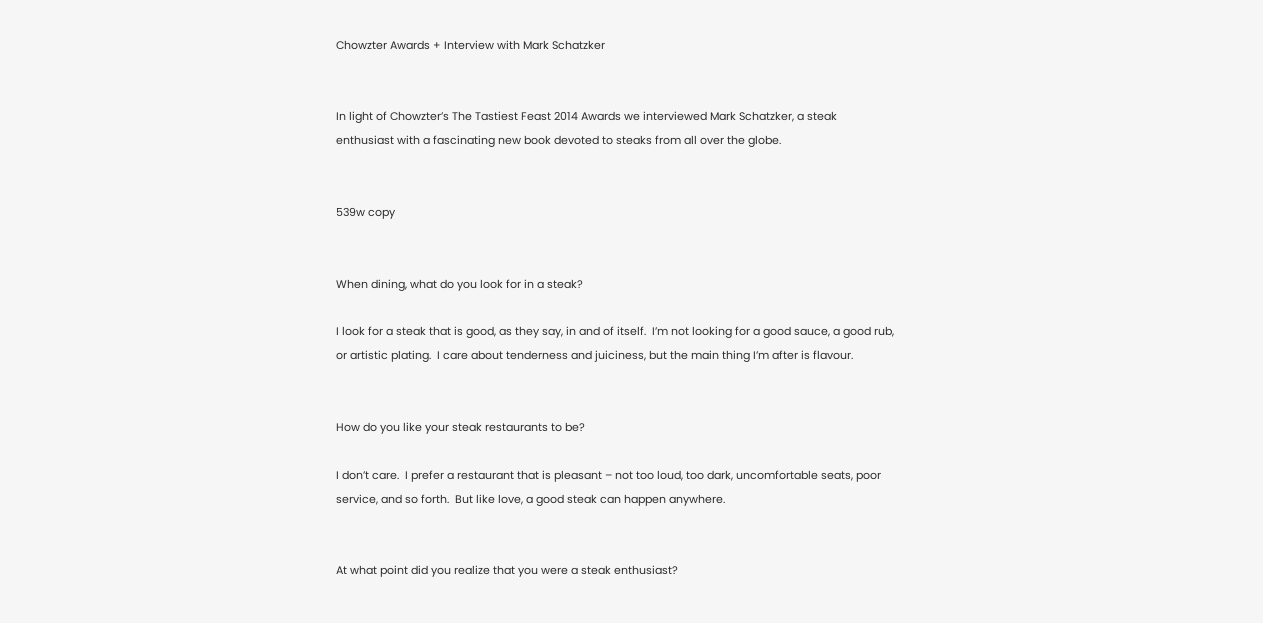Chowzter Awards + Interview with Mark Schatzker


In light of Chowzter’s The Tastiest Feast 2014 Awards we interviewed Mark Schatzker, a steak enthusiast with a fascinating new book devoted to steaks from all over the globe.


539w copy


When dining, what do you look for in a steak?

I look for a steak that is good, as they say, in and of itself.  I’m not looking for a good sauce, a good rub, or artistic plating.  I care about tenderness and juiciness, but the main thing I’m after is flavour.


How do you like your steak restaurants to be?

I don’t care.  I prefer a restaurant that is pleasant – not too loud, too dark, uncomfortable seats, poor service, and so forth.  But like love, a good steak can happen anywhere.


At what point did you realize that you were a steak enthusiast?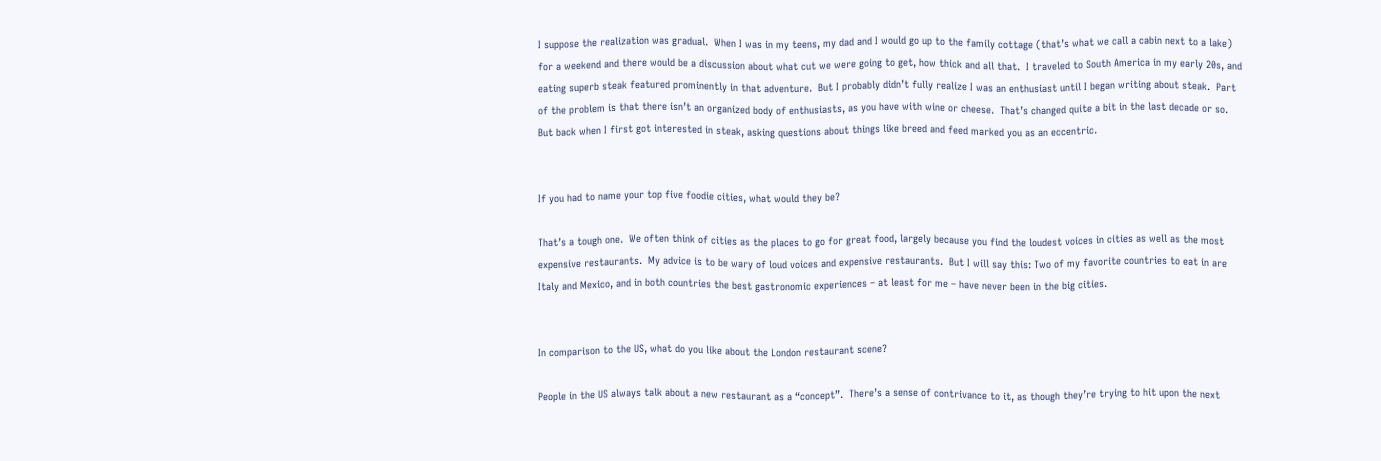I suppose the realization was gradual.  When I was in my teens, my dad and I would go up to the family cottage (that’s what we call a cabin next to a lake) for a weekend and there would be a discussion about what cut we were going to get, how thick and all that.  I traveled to South America in my early 20s, and eating superb steak featured prominently in that adventure.  But I probably didn’t fully realize I was an enthusiast until I began writing about steak.  Part of the problem is that there isn’t an organized body of enthusiasts, as you have with wine or cheese.  That’s changed quite a bit in the last decade or so.  But back when I first got interested in steak, asking questions about things like breed and feed marked you as an eccentric.


If you had to name your top five foodie cities, what would they be?

That’s a tough one.  We often think of cities as the places to go for great food, largely because you find the loudest voices in cities as well as the most expensive restaurants.  My advice is to be wary of loud voices and expensive restaurants.  But I will say this: Two of my favorite countries to eat in are Italy and Mexico, and in both countries the best gastronomic experiences – at least for me – have never been in the big cities.


In comparison to the US, what do you like about the London restaurant scene?

People in the US always talk about a new restaurant as a “concept”.  There’s a sense of contrivance to it, as though they’re trying to hit upon the next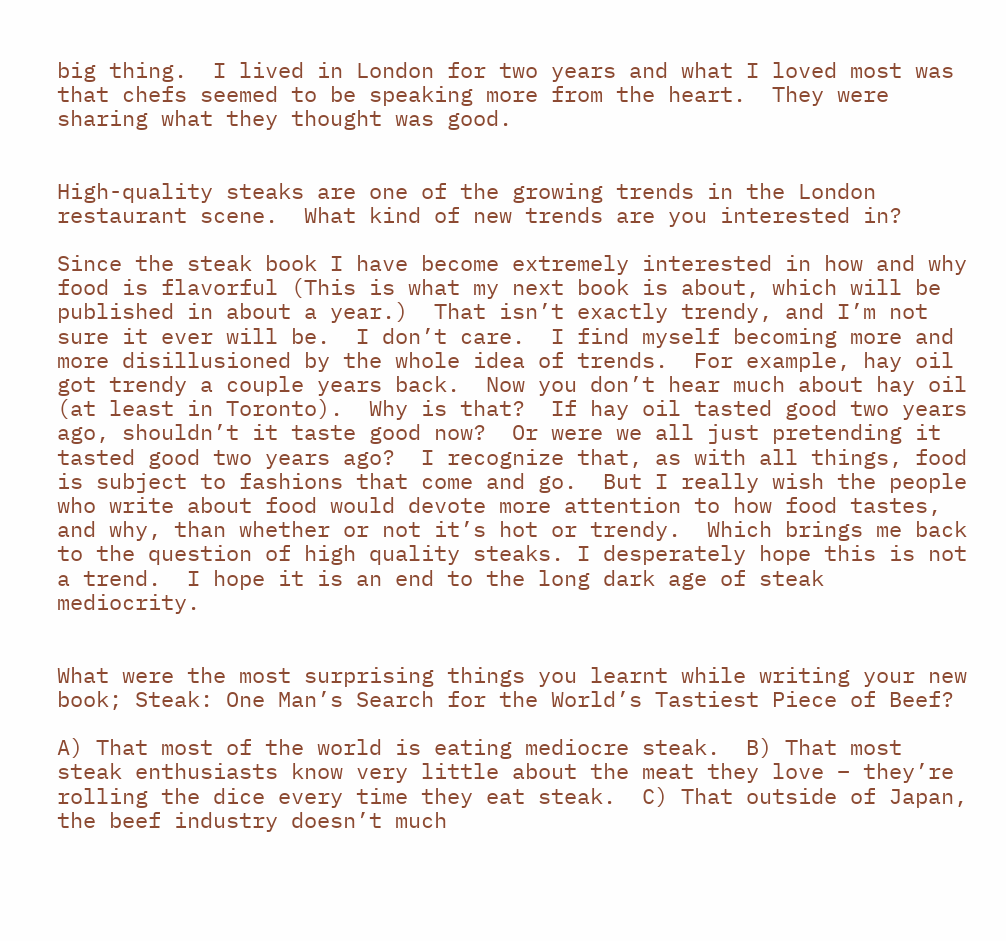big thing.  I lived in London for two years and what I loved most was that chefs seemed to be speaking more from the heart.  They were sharing what they thought was good.


High-quality steaks are one of the growing trends in the London restaurant scene.  What kind of new trends are you interested in?

Since the steak book I have become extremely interested in how and why food is flavorful (This is what my next book is about, which will be published in about a year.)  That isn’t exactly trendy, and I’m not sure it ever will be.  I don’t care.  I find myself becoming more and more disillusioned by the whole idea of trends.  For example, hay oil got trendy a couple years back.  Now you don’t hear much about hay oil (at least in Toronto).  Why is that?  If hay oil tasted good two years ago, shouldn’t it taste good now?  Or were we all just pretending it tasted good two years ago?  I recognize that, as with all things, food is subject to fashions that come and go.  But I really wish the people who write about food would devote more attention to how food tastes, and why, than whether or not it’s hot or trendy.  Which brings me back to the question of high quality steaks. I desperately hope this is not a trend.  I hope it is an end to the long dark age of steak mediocrity.


What were the most surprising things you learnt while writing your new book; Steak: One Man’s Search for the World’s Tastiest Piece of Beef?

A) That most of the world is eating mediocre steak.  B) That most steak enthusiasts know very little about the meat they love – they’re rolling the dice every time they eat steak.  C) That outside of Japan, the beef industry doesn’t much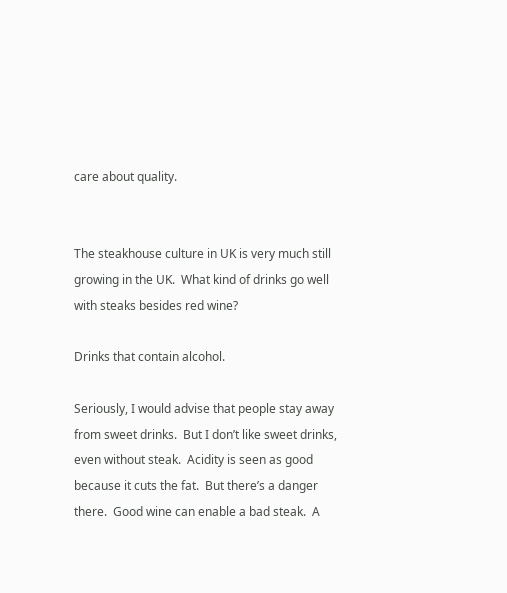care about quality.


The steakhouse culture in UK is very much still growing in the UK.  What kind of drinks go well with steaks besides red wine?

Drinks that contain alcohol.

Seriously, I would advise that people stay away from sweet drinks.  But I don’t like sweet drinks, even without steak.  Acidity is seen as good because it cuts the fat.  But there’s a danger there.  Good wine can enable a bad steak.  A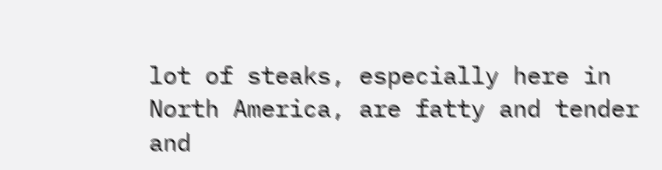lot of steaks, especially here in North America, are fatty and tender and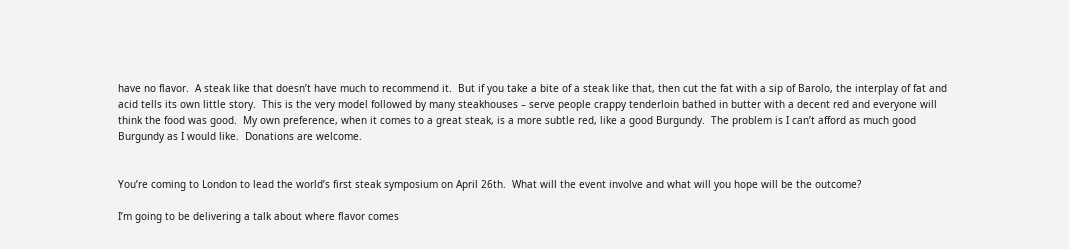have no flavor.  A steak like that doesn’t have much to recommend it.  But if you take a bite of a steak like that, then cut the fat with a sip of Barolo, the interplay of fat and acid tells its own little story.  This is the very model followed by many steakhouses – serve people crappy tenderloin bathed in butter with a decent red and everyone will think the food was good.  My own preference, when it comes to a great steak, is a more subtle red, like a good Burgundy.  The problem is I can’t afford as much good Burgundy as I would like.  Donations are welcome.


You’re coming to London to lead the world’s first steak symposium on April 26th.  What will the event involve and what will you hope will be the outcome?

I’m going to be delivering a talk about where flavor comes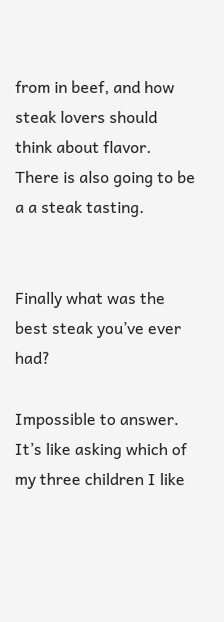from in beef, and how steak lovers should think about flavor.  There is also going to be a a steak tasting.


Finally what was the best steak you’ve ever had?

Impossible to answer.  It’s like asking which of my three children I like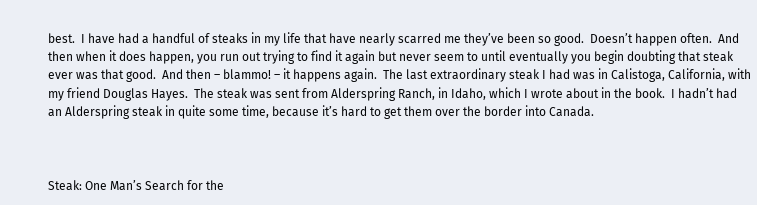best.  I have had a handful of steaks in my life that have nearly scarred me they’ve been so good.  Doesn’t happen often.  And then when it does happen, you run out trying to find it again but never seem to until eventually you begin doubting that steak ever was that good.  And then – blammo! – it happens again.  The last extraordinary steak I had was in Calistoga, California, with my friend Douglas Hayes.  The steak was sent from Alderspring Ranch, in Idaho, which I wrote about in the book.  I hadn’t had an Alderspring steak in quite some time, because it’s hard to get them over the border into Canada.



Steak: One Man’s Search for the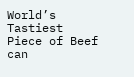World’s Tastiest Piece of Beef can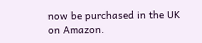now be purchased in the UK on Amazon.